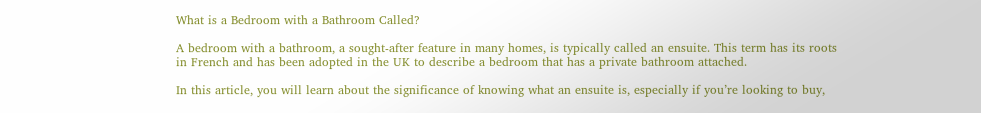What is a Bedroom with a Bathroom Called?

A bedroom with a bathroom, a sought-after feature in many homes, is typically called an ensuite. This term has its roots in French and has been adopted in the UK to describe a bedroom that has a private bathroom attached.

In this article, you will learn about the significance of knowing what an ensuite is, especially if you’re looking to buy,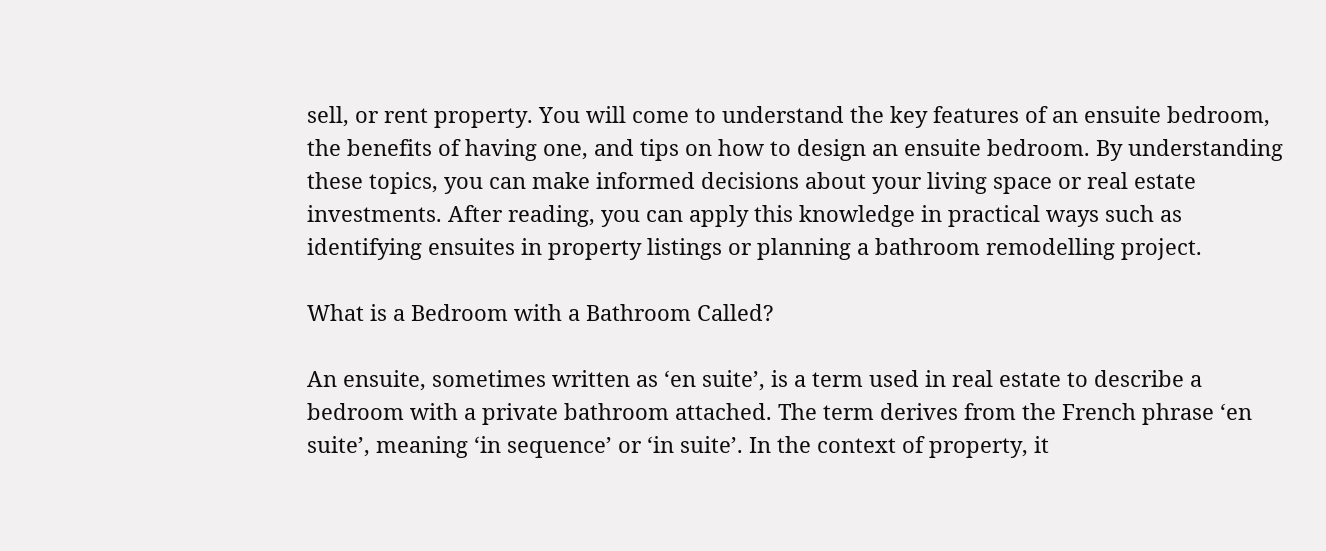sell, or rent property. You will come to understand the key features of an ensuite bedroom, the benefits of having one, and tips on how to design an ensuite bedroom. By understanding these topics, you can make informed decisions about your living space or real estate investments. After reading, you can apply this knowledge in practical ways such as identifying ensuites in property listings or planning a bathroom remodelling project.

What is a Bedroom with a Bathroom Called?

An ensuite, sometimes written as ‘en suite’, is a term used in real estate to describe a bedroom with a private bathroom attached. The term derives from the French phrase ‘en suite’, meaning ‘in sequence’ or ‘in suite’. In the context of property, it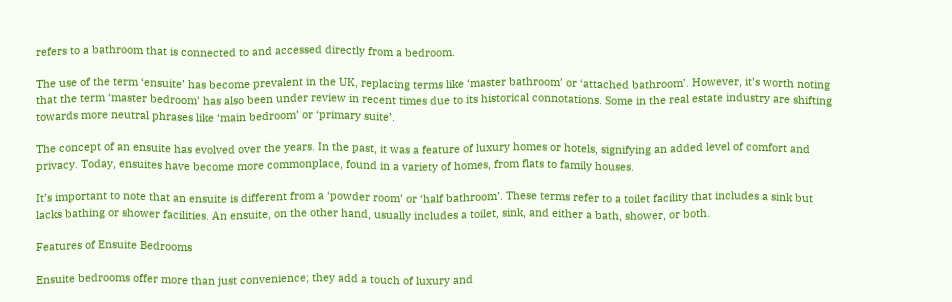refers to a bathroom that is connected to and accessed directly from a bedroom.

The use of the term ‘ensuite’ has become prevalent in the UK, replacing terms like ‘master bathroom’ or ‘attached bathroom’. However, it’s worth noting that the term ‘master bedroom’ has also been under review in recent times due to its historical connotations. Some in the real estate industry are shifting towards more neutral phrases like ‘main bedroom’ or ‘primary suite’.

The concept of an ensuite has evolved over the years. In the past, it was a feature of luxury homes or hotels, signifying an added level of comfort and privacy. Today, ensuites have become more commonplace, found in a variety of homes, from flats to family houses.

It’s important to note that an ensuite is different from a ‘powder room’ or ‘half bathroom’. These terms refer to a toilet facility that includes a sink but lacks bathing or shower facilities. An ensuite, on the other hand, usually includes a toilet, sink, and either a bath, shower, or both.

Features of Ensuite Bedrooms

Ensuite bedrooms offer more than just convenience; they add a touch of luxury and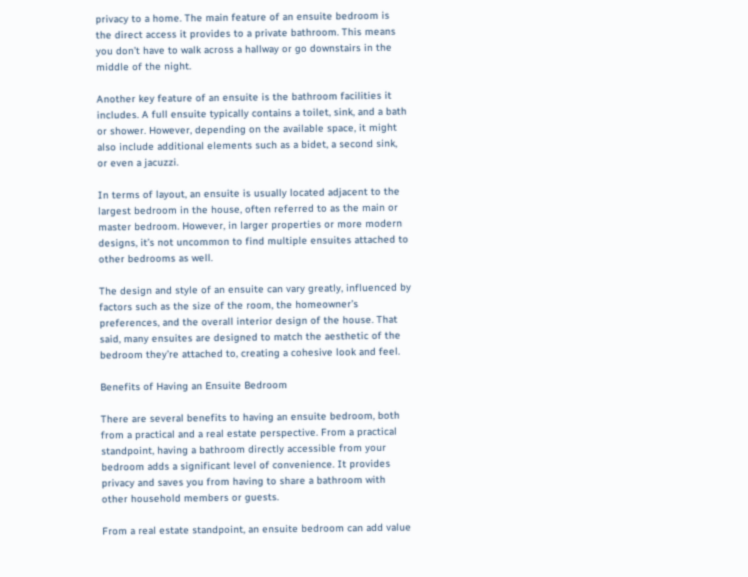privacy to a home. The main feature of an ensuite bedroom is the direct access it provides to a private bathroom. This means you don’t have to walk across a hallway or go downstairs in the middle of the night.

Another key feature of an ensuite is the bathroom facilities it includes. A full ensuite typically contains a toilet, sink, and a bath or shower. However, depending on the available space, it might also include additional elements such as a bidet, a second sink, or even a jacuzzi.

In terms of layout, an ensuite is usually located adjacent to the largest bedroom in the house, often referred to as the main or master bedroom. However, in larger properties or more modern designs, it’s not uncommon to find multiple ensuites attached to other bedrooms as well.

The design and style of an ensuite can vary greatly, influenced by factors such as the size of the room, the homeowner’s preferences, and the overall interior design of the house. That said, many ensuites are designed to match the aesthetic of the bedroom they’re attached to, creating a cohesive look and feel.

Benefits of Having an Ensuite Bedroom

There are several benefits to having an ensuite bedroom, both from a practical and a real estate perspective. From a practical standpoint, having a bathroom directly accessible from your bedroom adds a significant level of convenience. It provides privacy and saves you from having to share a bathroom with other household members or guests.

From a real estate standpoint, an ensuite bedroom can add value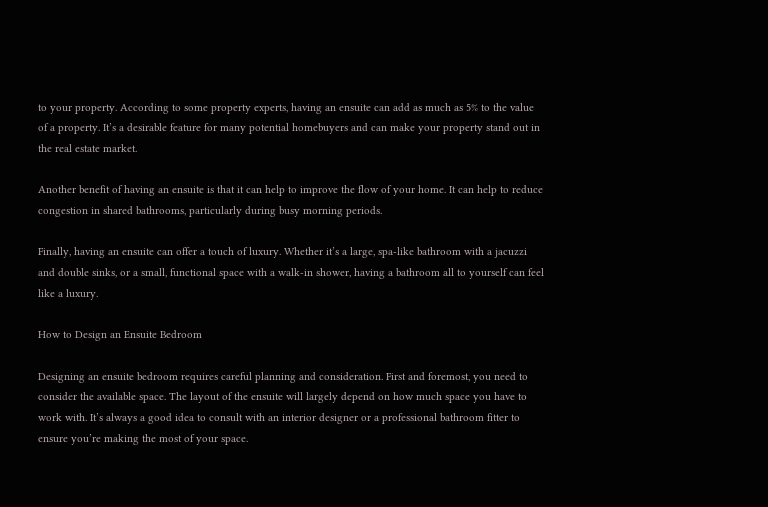to your property. According to some property experts, having an ensuite can add as much as 5% to the value of a property. It’s a desirable feature for many potential homebuyers and can make your property stand out in the real estate market.

Another benefit of having an ensuite is that it can help to improve the flow of your home. It can help to reduce congestion in shared bathrooms, particularly during busy morning periods.

Finally, having an ensuite can offer a touch of luxury. Whether it’s a large, spa-like bathroom with a jacuzzi and double sinks, or a small, functional space with a walk-in shower, having a bathroom all to yourself can feel like a luxury.

How to Design an Ensuite Bedroom

Designing an ensuite bedroom requires careful planning and consideration. First and foremost, you need to consider the available space. The layout of the ensuite will largely depend on how much space you have to work with. It’s always a good idea to consult with an interior designer or a professional bathroom fitter to ensure you’re making the most of your space.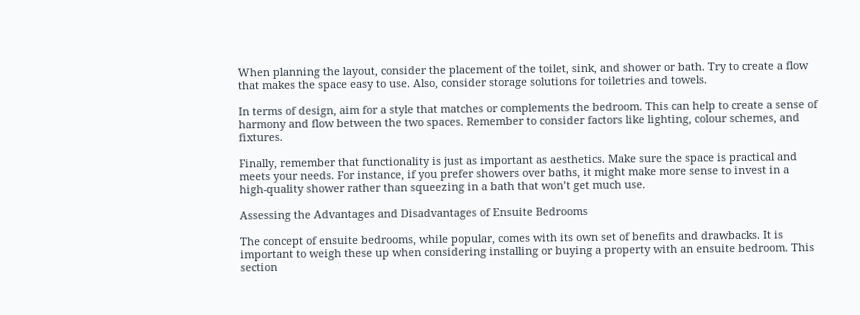When planning the layout, consider the placement of the toilet, sink, and shower or bath. Try to create a flow that makes the space easy to use. Also, consider storage solutions for toiletries and towels.

In terms of design, aim for a style that matches or complements the bedroom. This can help to create a sense of harmony and flow between the two spaces. Remember to consider factors like lighting, colour schemes, and fixtures.

Finally, remember that functionality is just as important as aesthetics. Make sure the space is practical and meets your needs. For instance, if you prefer showers over baths, it might make more sense to invest in a high-quality shower rather than squeezing in a bath that won’t get much use.

Assessing the Advantages and Disadvantages of Ensuite Bedrooms

The concept of ensuite bedrooms, while popular, comes with its own set of benefits and drawbacks. It is important to weigh these up when considering installing or buying a property with an ensuite bedroom. This section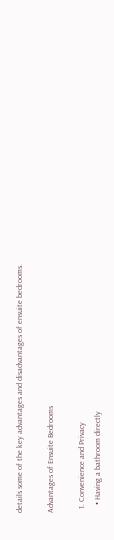details some of the key advantages and disadvantages of ensuite bedrooms.

Advantages of Ensuite Bedrooms

  1. Convenience and Privacy
    • Having a bathroom directly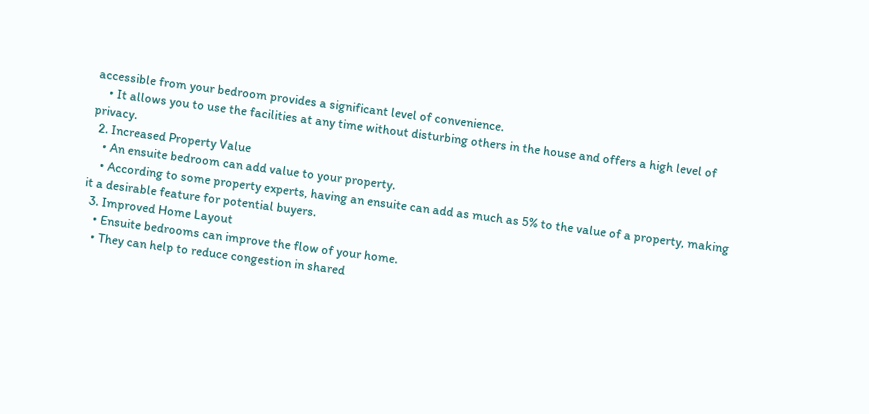accessible from your bedroom provides a significant level of convenience.
    • It allows you to use the facilities at any time without disturbing others in the house and offers a high level of privacy.
  2. Increased Property Value
    • An ensuite bedroom can add value to your property.
    • According to some property experts, having an ensuite can add as much as 5% to the value of a property, making it a desirable feature for potential buyers.
  3. Improved Home Layout
    • Ensuite bedrooms can improve the flow of your home.
    • They can help to reduce congestion in shared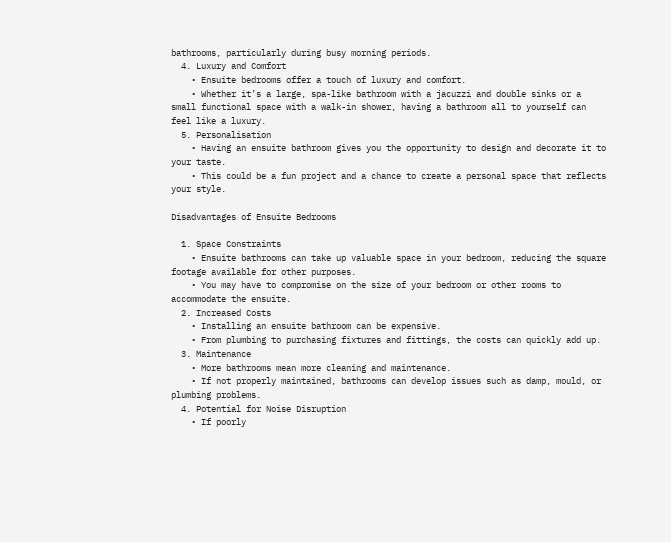bathrooms, particularly during busy morning periods.
  4. Luxury and Comfort
    • Ensuite bedrooms offer a touch of luxury and comfort.
    • Whether it’s a large, spa-like bathroom with a jacuzzi and double sinks or a small functional space with a walk-in shower, having a bathroom all to yourself can feel like a luxury.
  5. Personalisation
    • Having an ensuite bathroom gives you the opportunity to design and decorate it to your taste.
    • This could be a fun project and a chance to create a personal space that reflects your style.

Disadvantages of Ensuite Bedrooms

  1. Space Constraints
    • Ensuite bathrooms can take up valuable space in your bedroom, reducing the square footage available for other purposes.
    • You may have to compromise on the size of your bedroom or other rooms to accommodate the ensuite.
  2. Increased Costs
    • Installing an ensuite bathroom can be expensive.
    • From plumbing to purchasing fixtures and fittings, the costs can quickly add up.
  3. Maintenance
    • More bathrooms mean more cleaning and maintenance.
    • If not properly maintained, bathrooms can develop issues such as damp, mould, or plumbing problems.
  4. Potential for Noise Disruption
    • If poorly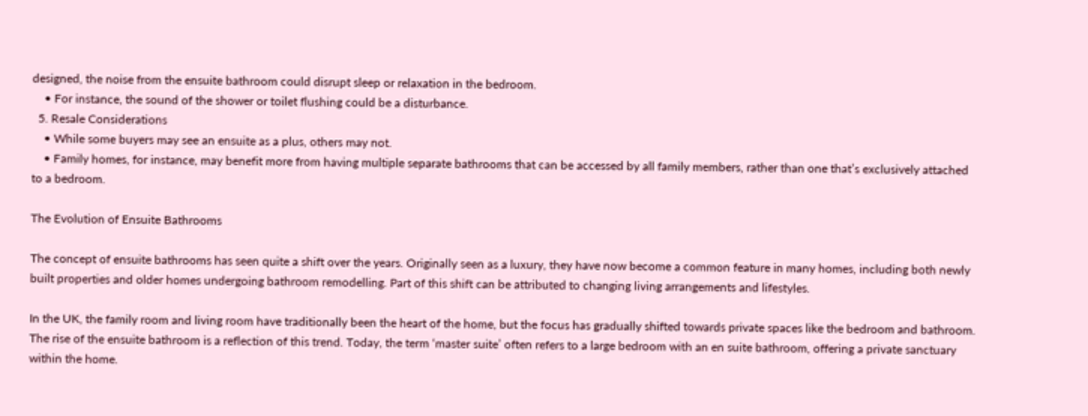designed, the noise from the ensuite bathroom could disrupt sleep or relaxation in the bedroom.
    • For instance, the sound of the shower or toilet flushing could be a disturbance.
  5. Resale Considerations
    • While some buyers may see an ensuite as a plus, others may not.
    • Family homes, for instance, may benefit more from having multiple separate bathrooms that can be accessed by all family members, rather than one that’s exclusively attached to a bedroom.

The Evolution of Ensuite Bathrooms

The concept of ensuite bathrooms has seen quite a shift over the years. Originally seen as a luxury, they have now become a common feature in many homes, including both newly built properties and older homes undergoing bathroom remodelling. Part of this shift can be attributed to changing living arrangements and lifestyles.

In the UK, the family room and living room have traditionally been the heart of the home, but the focus has gradually shifted towards private spaces like the bedroom and bathroom. The rise of the ensuite bathroom is a reflection of this trend. Today, the term ‘master suite’ often refers to a large bedroom with an en suite bathroom, offering a private sanctuary within the home.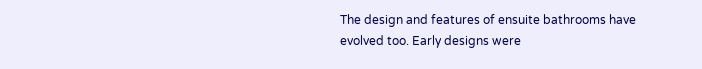The design and features of ensuite bathrooms have evolved too. Early designs were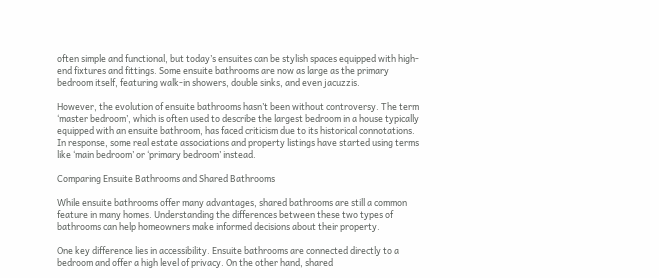often simple and functional, but today’s ensuites can be stylish spaces equipped with high-end fixtures and fittings. Some ensuite bathrooms are now as large as the primary bedroom itself, featuring walk-in showers, double sinks, and even jacuzzis.

However, the evolution of ensuite bathrooms hasn’t been without controversy. The term ‘master bedroom’, which is often used to describe the largest bedroom in a house typically equipped with an ensuite bathroom, has faced criticism due to its historical connotations. In response, some real estate associations and property listings have started using terms like ‘main bedroom’ or ‘primary bedroom’ instead.

Comparing Ensuite Bathrooms and Shared Bathrooms

While ensuite bathrooms offer many advantages, shared bathrooms are still a common feature in many homes. Understanding the differences between these two types of bathrooms can help homeowners make informed decisions about their property.

One key difference lies in accessibility. Ensuite bathrooms are connected directly to a bedroom and offer a high level of privacy. On the other hand, shared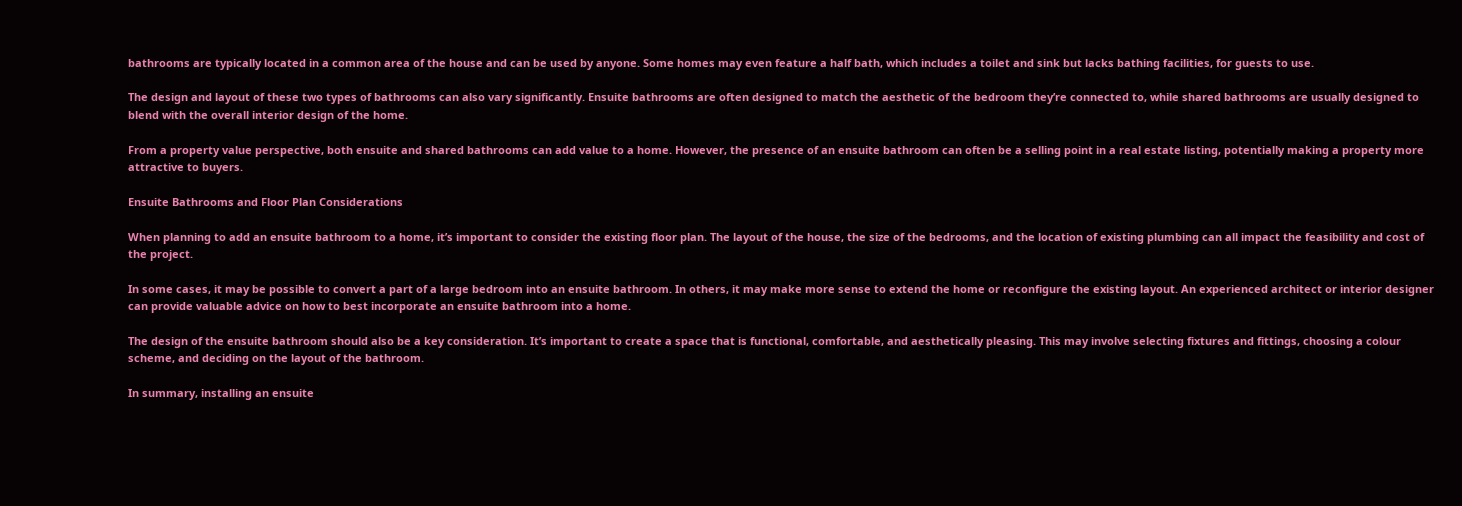bathrooms are typically located in a common area of the house and can be used by anyone. Some homes may even feature a half bath, which includes a toilet and sink but lacks bathing facilities, for guests to use.

The design and layout of these two types of bathrooms can also vary significantly. Ensuite bathrooms are often designed to match the aesthetic of the bedroom they’re connected to, while shared bathrooms are usually designed to blend with the overall interior design of the home.

From a property value perspective, both ensuite and shared bathrooms can add value to a home. However, the presence of an ensuite bathroom can often be a selling point in a real estate listing, potentially making a property more attractive to buyers.

Ensuite Bathrooms and Floor Plan Considerations

When planning to add an ensuite bathroom to a home, it’s important to consider the existing floor plan. The layout of the house, the size of the bedrooms, and the location of existing plumbing can all impact the feasibility and cost of the project.

In some cases, it may be possible to convert a part of a large bedroom into an ensuite bathroom. In others, it may make more sense to extend the home or reconfigure the existing layout. An experienced architect or interior designer can provide valuable advice on how to best incorporate an ensuite bathroom into a home.

The design of the ensuite bathroom should also be a key consideration. It’s important to create a space that is functional, comfortable, and aesthetically pleasing. This may involve selecting fixtures and fittings, choosing a colour scheme, and deciding on the layout of the bathroom.

In summary, installing an ensuite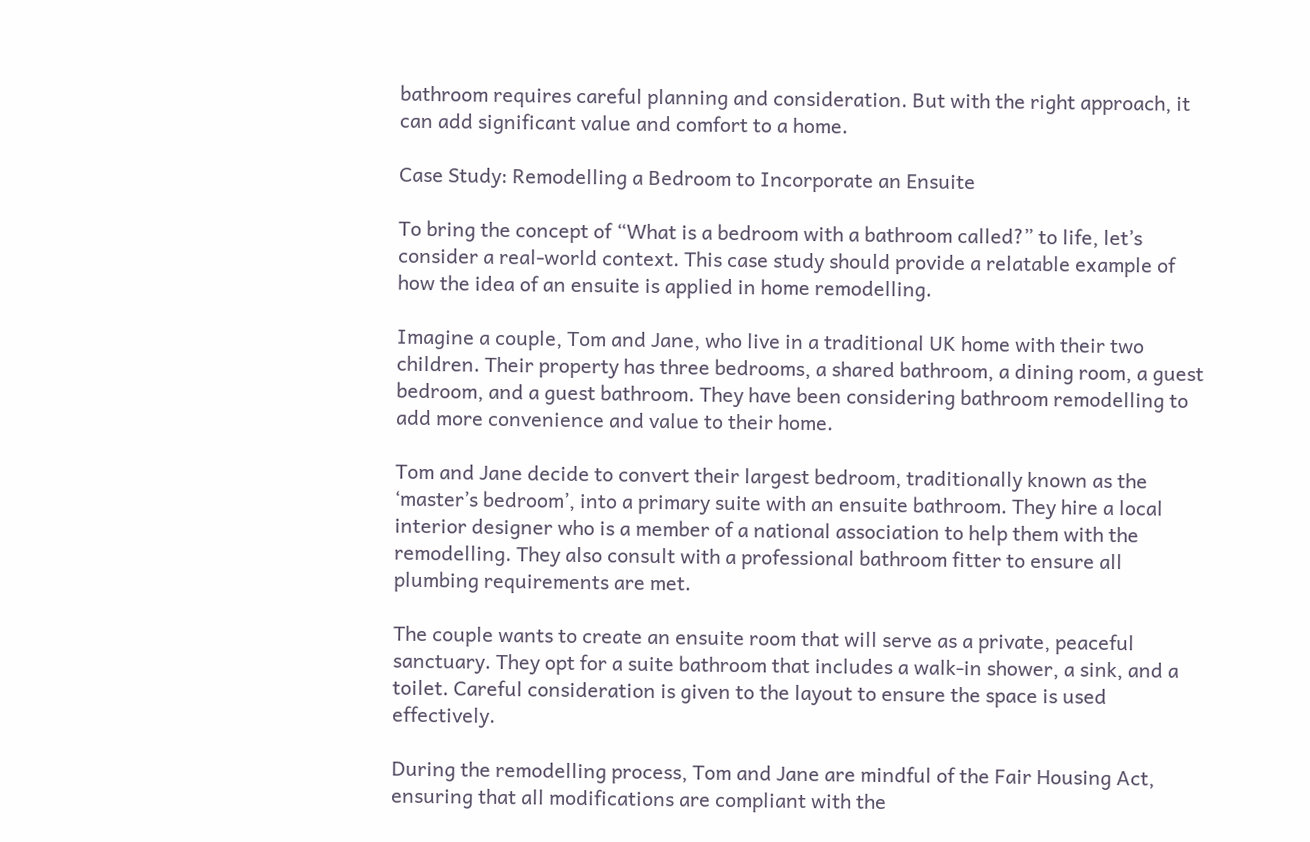bathroom requires careful planning and consideration. But with the right approach, it can add significant value and comfort to a home.

Case Study: Remodelling a Bedroom to Incorporate an Ensuite

To bring the concept of “What is a bedroom with a bathroom called?” to life, let’s consider a real-world context. This case study should provide a relatable example of how the idea of an ensuite is applied in home remodelling.

Imagine a couple, Tom and Jane, who live in a traditional UK home with their two children. Their property has three bedrooms, a shared bathroom, a dining room, a guest bedroom, and a guest bathroom. They have been considering bathroom remodelling to add more convenience and value to their home.

Tom and Jane decide to convert their largest bedroom, traditionally known as the ‘master’s bedroom’, into a primary suite with an ensuite bathroom. They hire a local interior designer who is a member of a national association to help them with the remodelling. They also consult with a professional bathroom fitter to ensure all plumbing requirements are met.

The couple wants to create an ensuite room that will serve as a private, peaceful sanctuary. They opt for a suite bathroom that includes a walk-in shower, a sink, and a toilet. Careful consideration is given to the layout to ensure the space is used effectively.

During the remodelling process, Tom and Jane are mindful of the Fair Housing Act, ensuring that all modifications are compliant with the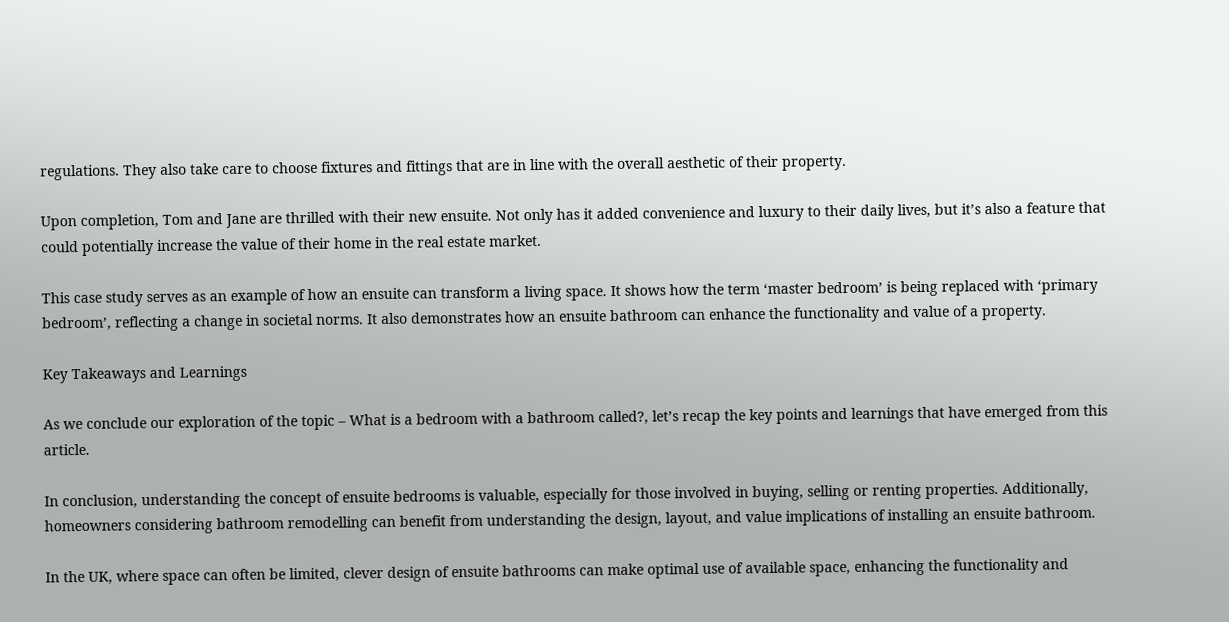regulations. They also take care to choose fixtures and fittings that are in line with the overall aesthetic of their property.

Upon completion, Tom and Jane are thrilled with their new ensuite. Not only has it added convenience and luxury to their daily lives, but it’s also a feature that could potentially increase the value of their home in the real estate market.

This case study serves as an example of how an ensuite can transform a living space. It shows how the term ‘master bedroom’ is being replaced with ‘primary bedroom’, reflecting a change in societal norms. It also demonstrates how an ensuite bathroom can enhance the functionality and value of a property.

Key Takeaways and Learnings

As we conclude our exploration of the topic – What is a bedroom with a bathroom called?, let’s recap the key points and learnings that have emerged from this article.

In conclusion, understanding the concept of ensuite bedrooms is valuable, especially for those involved in buying, selling or renting properties. Additionally, homeowners considering bathroom remodelling can benefit from understanding the design, layout, and value implications of installing an ensuite bathroom.

In the UK, where space can often be limited, clever design of ensuite bathrooms can make optimal use of available space, enhancing the functionality and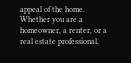appeal of the home. Whether you are a homeowner, a renter, or a real estate professional,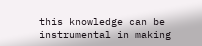this knowledge can be instrumental in making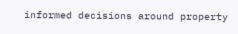informed decisions around property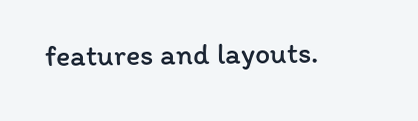features and layouts.